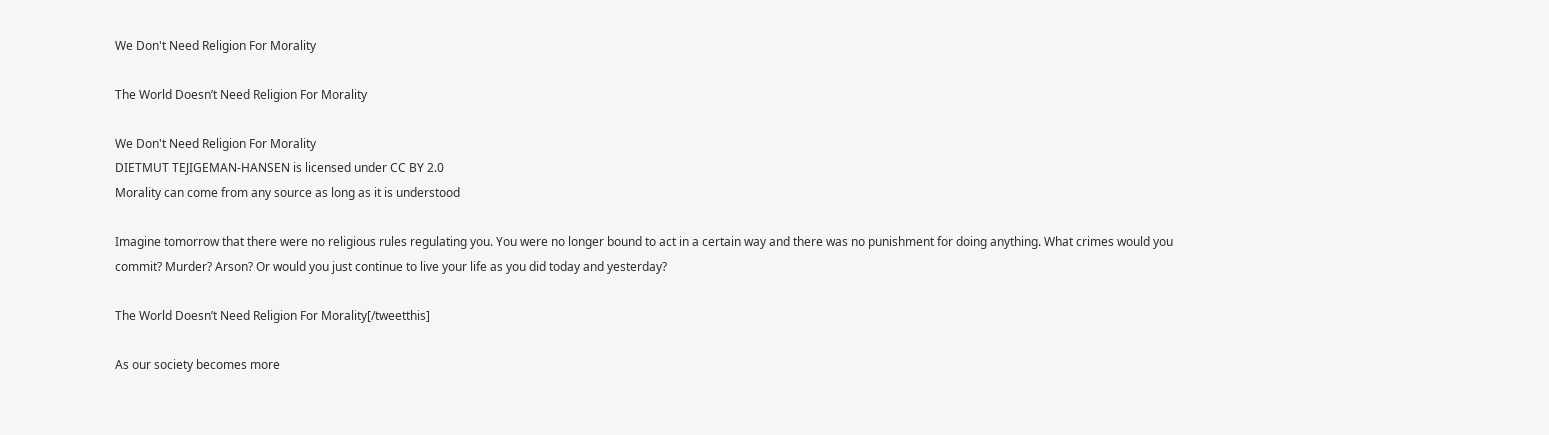We Don't Need Religion For Morality

The World Doesn’t Need Religion For Morality

We Don't Need Religion For Morality
DIETMUT TEJIGEMAN-HANSEN is licensed under CC BY 2.0
Morality can come from any source as long as it is understood

Imagine tomorrow that there were no religious rules regulating you. You were no longer bound to act in a certain way and there was no punishment for doing anything. What crimes would you commit? Murder? Arson? Or would you just continue to live your life as you did today and yesterday?

The World Doesn’t Need Religion For Morality[/tweetthis]

As our society becomes more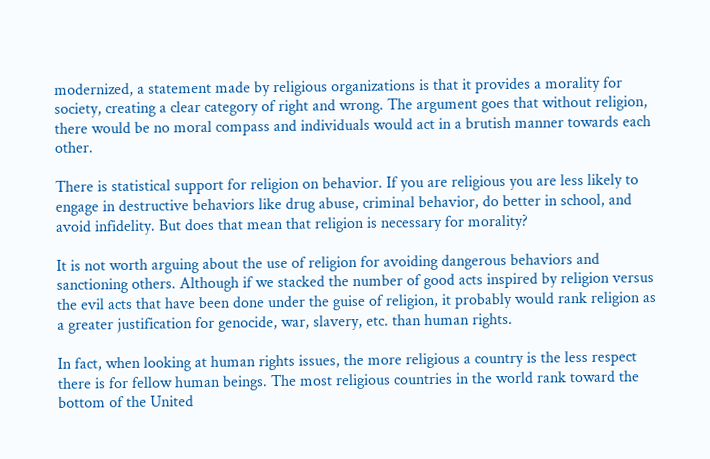modernized, a statement made by religious organizations is that it provides a morality for society, creating a clear category of right and wrong. The argument goes that without religion, there would be no moral compass and individuals would act in a brutish manner towards each other.

There is statistical support for religion on behavior. If you are religious you are less likely to engage in destructive behaviors like drug abuse, criminal behavior, do better in school, and avoid infidelity. But does that mean that religion is necessary for morality?

It is not worth arguing about the use of religion for avoiding dangerous behaviors and sanctioning others. Although if we stacked the number of good acts inspired by religion versus the evil acts that have been done under the guise of religion, it probably would rank religion as a greater justification for genocide, war, slavery, etc. than human rights.

In fact, when looking at human rights issues, the more religious a country is the less respect there is for fellow human beings. The most religious countries in the world rank toward the bottom of the United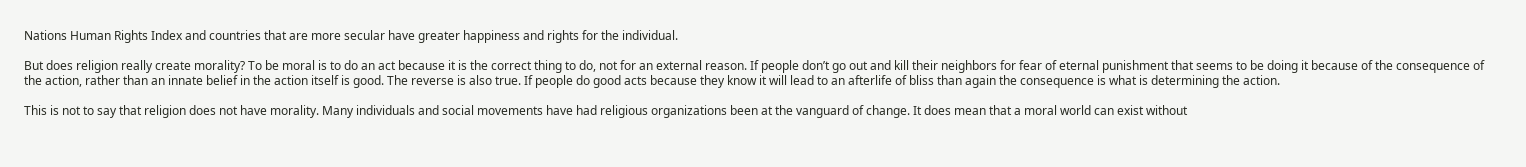Nations Human Rights Index and countries that are more secular have greater happiness and rights for the individual.

But does religion really create morality? To be moral is to do an act because it is the correct thing to do, not for an external reason. If people don’t go out and kill their neighbors for fear of eternal punishment that seems to be doing it because of the consequence of the action, rather than an innate belief in the action itself is good. The reverse is also true. If people do good acts because they know it will lead to an afterlife of bliss than again the consequence is what is determining the action.

This is not to say that religion does not have morality. Many individuals and social movements have had religious organizations been at the vanguard of change. It does mean that a moral world can exist without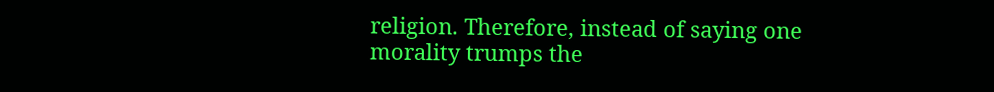religion. Therefore, instead of saying one morality trumps the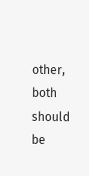other, both should be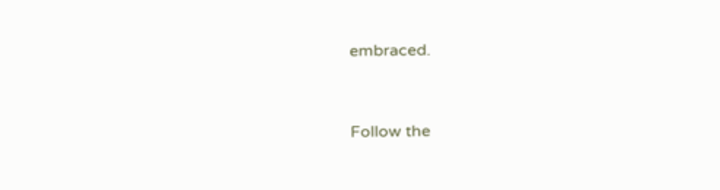embraced.


Follow the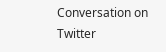Conversation on Twitter